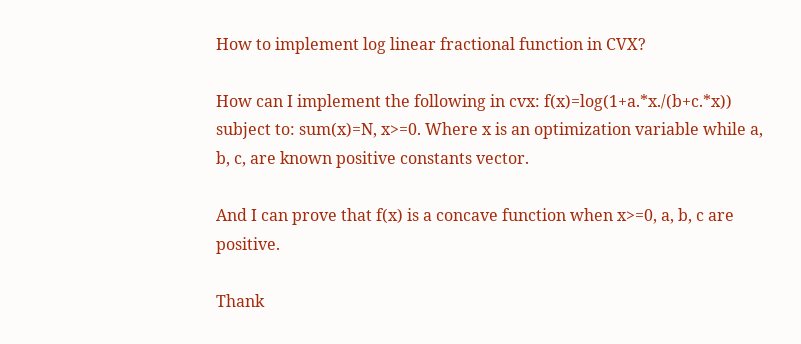How to implement log linear fractional function in CVX?

How can I implement the following in cvx: f(x)=log(1+a.*x./(b+c.*x)) subject to: sum(x)=N, x>=0. Where x is an optimization variable while a, b, c, are known positive constants vector.

And I can prove that f(x) is a concave function when x>=0, a, b, c are positive.

Thank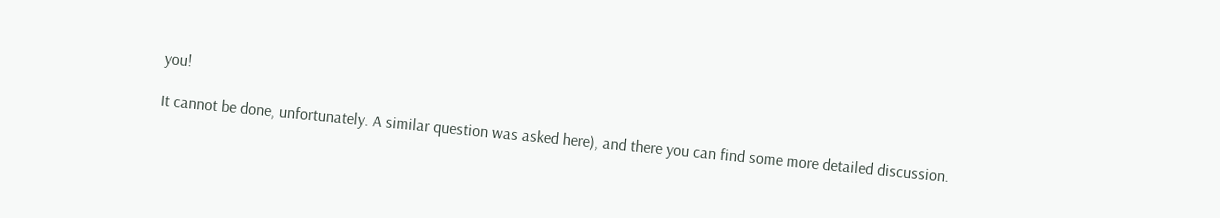you!

It cannot be done, unfortunately. A similar question was asked here), and there you can find some more detailed discussion.